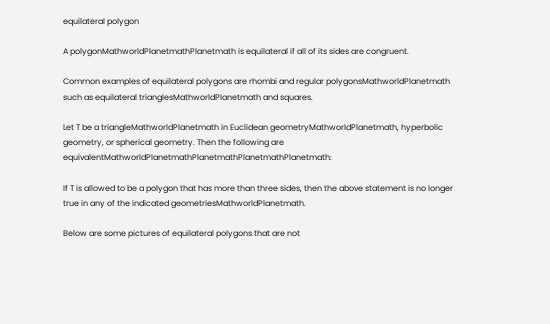equilateral polygon

A polygonMathworldPlanetmathPlanetmath is equilateral if all of its sides are congruent.

Common examples of equilateral polygons are rhombi and regular polygonsMathworldPlanetmath such as equilateral trianglesMathworldPlanetmath and squares.

Let T be a triangleMathworldPlanetmath in Euclidean geometryMathworldPlanetmath, hyperbolic geometry, or spherical geometry. Then the following are equivalentMathworldPlanetmathPlanetmathPlanetmathPlanetmath:

If T is allowed to be a polygon that has more than three sides, then the above statement is no longer true in any of the indicated geometriesMathworldPlanetmath.

Below are some pictures of equilateral polygons that are not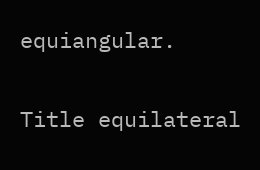equiangular.

Title equilateral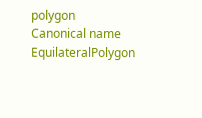polygon
Canonical name EquilateralPolygon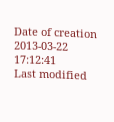Date of creation 2013-03-22 17:12:41
Last modified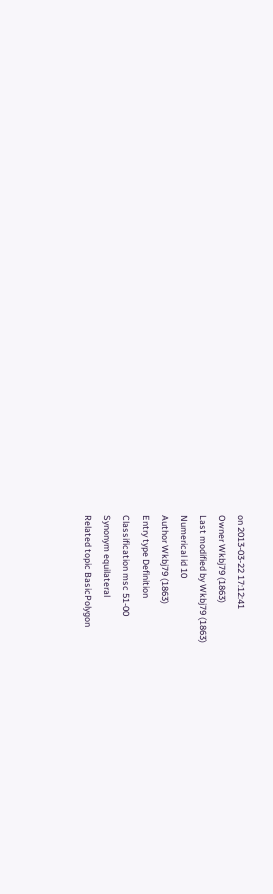on 2013-03-22 17:12:41
Owner Wkbj79 (1863)
Last modified by Wkbj79 (1863)
Numerical id 10
Author Wkbj79 (1863)
Entry type Definition
Classification msc 51-00
Synonym equilateral
Related topic BasicPolygon